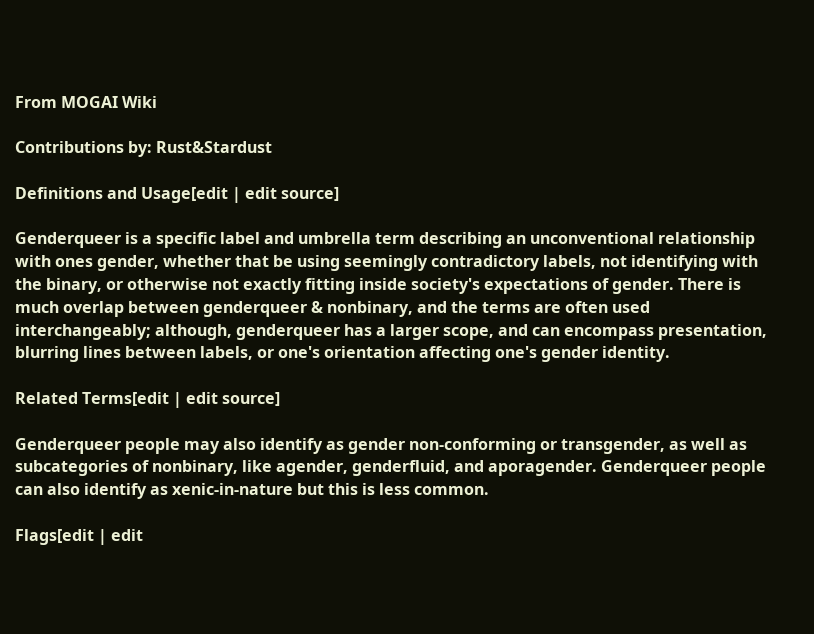From MOGAI Wiki

Contributions by: Rust&Stardust

Definitions and Usage[edit | edit source]

Genderqueer is a specific label and umbrella term describing an unconventional relationship with ones gender, whether that be using seemingly contradictory labels, not identifying with the binary, or otherwise not exactly fitting inside society's expectations of gender. There is much overlap between genderqueer & nonbinary, and the terms are often used interchangeably; although, genderqueer has a larger scope, and can encompass presentation, blurring lines between labels, or one's orientation affecting one's gender identity.

Related Terms[edit | edit source]

Genderqueer people may also identify as gender non-conforming or transgender, as well as subcategories of nonbinary, like agender, genderfluid, and aporagender. Genderqueer people can also identify as xenic-in-nature but this is less common.

Flags[edit | edit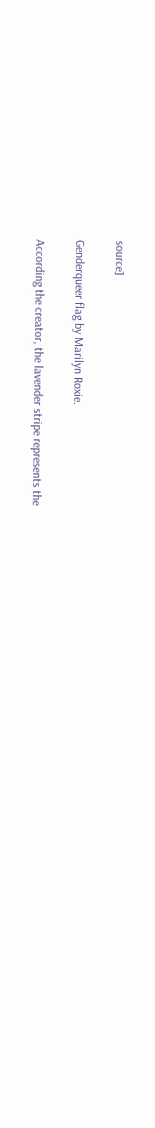source]

Genderqueer flag by Marilyn Roxie.

According the creator, the lavender stripe represents the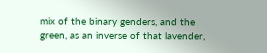mix of the binary genders, and the green, as an inverse of that lavender,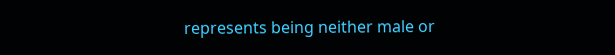represents being neither male or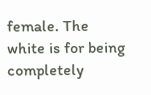female. The white is for being completely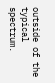outside of the typical spectrum.